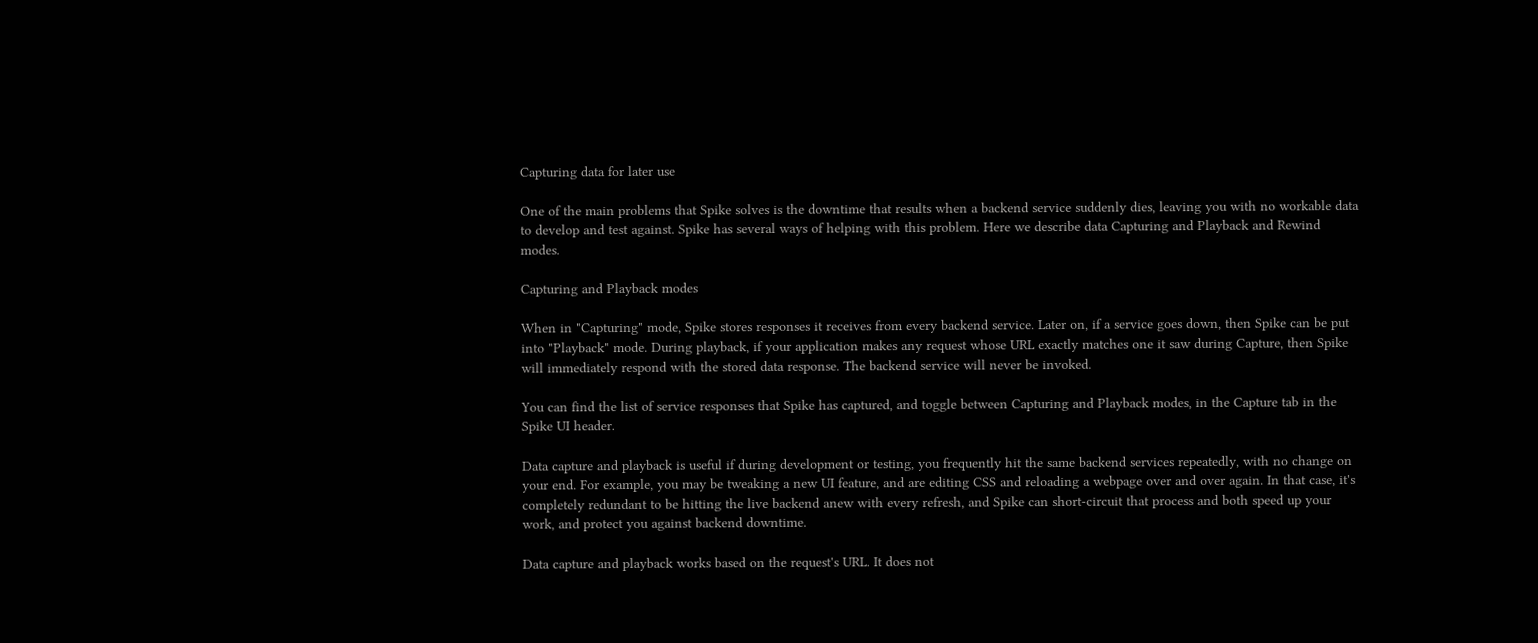Capturing data for later use

One of the main problems that Spike solves is the downtime that results when a backend service suddenly dies, leaving you with no workable data to develop and test against. Spike has several ways of helping with this problem. Here we describe data Capturing and Playback and Rewind modes.

Capturing and Playback modes

When in "Capturing" mode, Spike stores responses it receives from every backend service. Later on, if a service goes down, then Spike can be put into "Playback" mode. During playback, if your application makes any request whose URL exactly matches one it saw during Capture, then Spike will immediately respond with the stored data response. The backend service will never be invoked.

You can find the list of service responses that Spike has captured, and toggle between Capturing and Playback modes, in the Capture tab in the Spike UI header.

Data capture and playback is useful if during development or testing, you frequently hit the same backend services repeatedly, with no change on your end. For example, you may be tweaking a new UI feature, and are editing CSS and reloading a webpage over and over again. In that case, it's completely redundant to be hitting the live backend anew with every refresh, and Spike can short-circuit that process and both speed up your work, and protect you against backend downtime.

Data capture and playback works based on the request's URL. It does not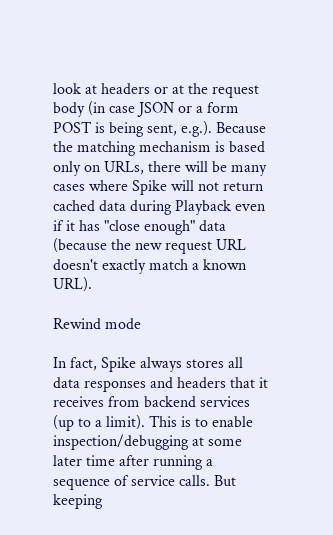look at headers or at the request body (in case JSON or a form POST is being sent, e.g.). Because the matching mechanism is based only on URLs, there will be many cases where Spike will not return cached data during Playback even if it has "close enough" data (because the new request URL doesn't exactly match a known URL).

Rewind mode

In fact, Spike always stores all data responses and headers that it receives from backend services (up to a limit). This is to enable inspection/debugging at some later time after running a sequence of service calls. But keeping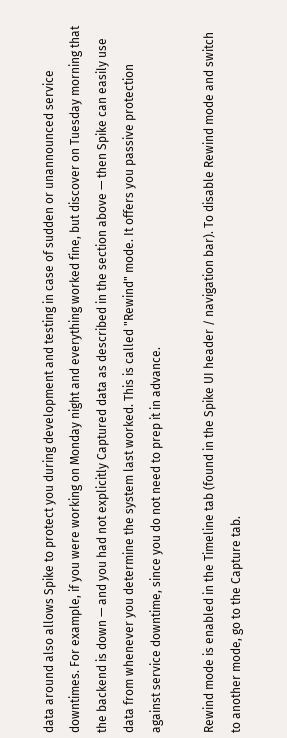data around also allows Spike to protect you during development and testing in case of sudden or unannounced service downtimes. For example, if you were working on Monday night and everything worked fine, but discover on Tuesday morning that the backend is down — and you had not explicitly Captured data as described in the section above — then Spike can easily use data from whenever you determine the system last worked. This is called "Rewind" mode. It offers you passive protection against service downtime, since you do not need to prep it in advance.

Rewind mode is enabled in the Timeline tab (found in the Spike UI header / navigation bar). To disable Rewind mode and switch to another mode, go to the Capture tab.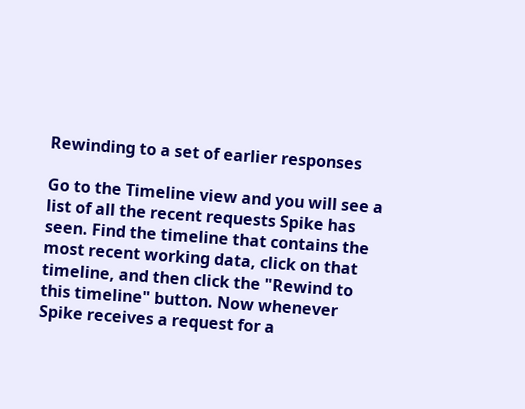Rewinding to a set of earlier responses

Go to the Timeline view and you will see a list of all the recent requests Spike has seen. Find the timeline that contains the most recent working data, click on that timeline, and then click the "Rewind to this timeline" button. Now whenever Spike receives a request for a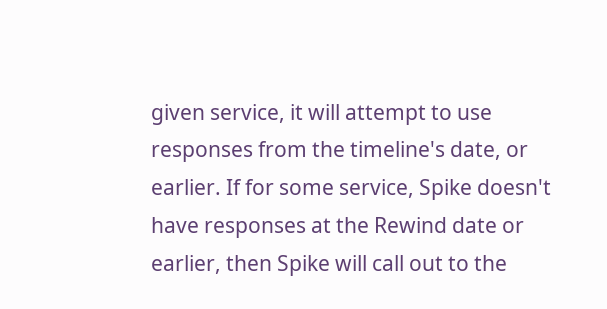given service, it will attempt to use responses from the timeline's date, or earlier. If for some service, Spike doesn't have responses at the Rewind date or earlier, then Spike will call out to the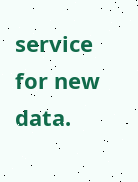service for new data.